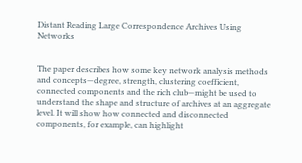Distant Reading Large Correspondence Archives Using Networks


The paper describes how some key network analysis methods and concepts—degree, strength, clustering coefficient, connected components and the rich club—might be used to understand the shape and structure of archives at an aggregate level. It will show how connected and disconnected components, for example, can highlight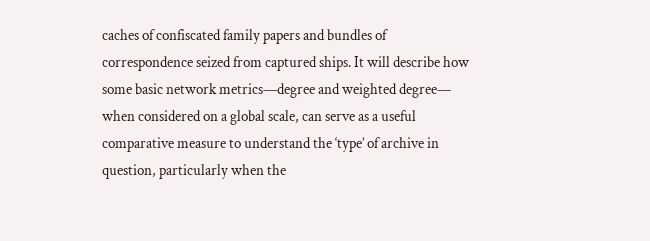caches of confiscated family papers and bundles of correspondence seized from captured ships. It will describe how some basic network metrics—degree and weighted degree— when considered on a global scale, can serve as a useful comparative measure to understand the ‘type’ of archive in question, particularly when the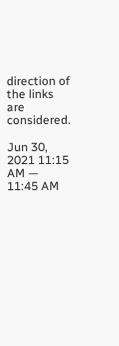direction of the links are considered.

Jun 30, 2021 11:15 AM — 11:45 AM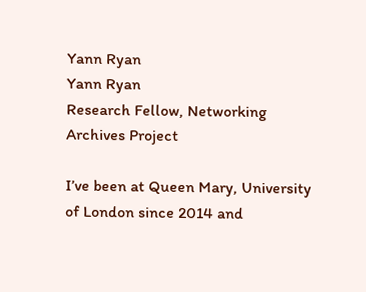Yann Ryan
Yann Ryan
Research Fellow, Networking Archives Project

I’ve been at Queen Mary, University of London since 2014 and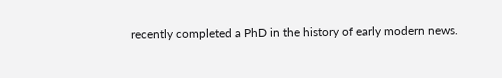recently completed a PhD in the history of early modern news.